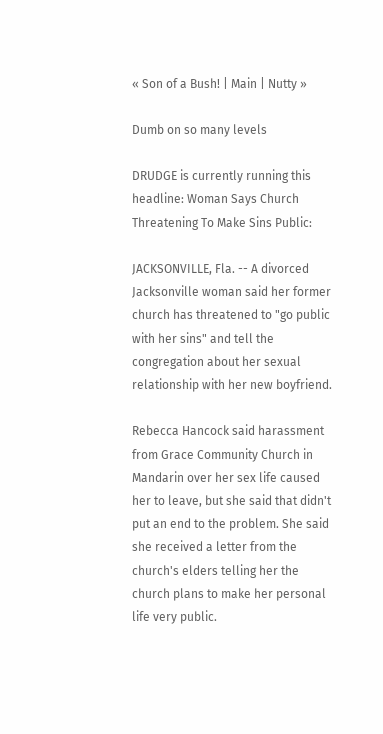« Son of a Bush! | Main | Nutty »

Dumb on so many levels

DRUDGE is currently running this headline: Woman Says Church Threatening To Make Sins Public:

JACKSONVILLE, Fla. -- A divorced Jacksonville woman said her former church has threatened to "go public with her sins" and tell the congregation about her sexual relationship with her new boyfriend.

Rebecca Hancock said harassment from Grace Community Church in Mandarin over her sex life caused her to leave, but she said that didn't put an end to the problem. She said she received a letter from the church's elders telling her the church plans to make her personal life very public.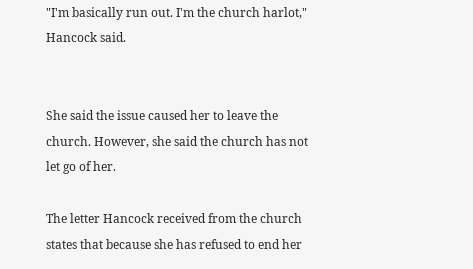"I'm basically run out. I'm the church harlot," Hancock said.


She said the issue caused her to leave the church. However, she said the church has not let go of her.

The letter Hancock received from the church states that because she has refused to end her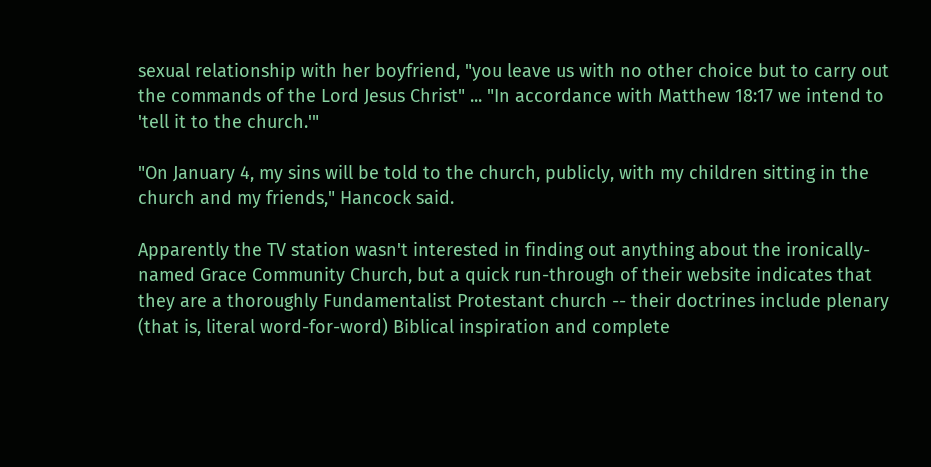sexual relationship with her boyfriend, "you leave us with no other choice but to carry out the commands of the Lord Jesus Christ" ... "In accordance with Matthew 18:17 we intend to 'tell it to the church.'"

"On January 4, my sins will be told to the church, publicly, with my children sitting in the church and my friends," Hancock said.

Apparently the TV station wasn't interested in finding out anything about the ironically-named Grace Community Church, but a quick run-through of their website indicates that they are a thoroughly Fundamentalist Protestant church -- their doctrines include plenary (that is, literal word-for-word) Biblical inspiration and complete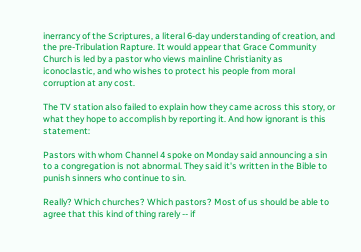inerrancy of the Scriptures, a literal 6-day understanding of creation, and the pre-Tribulation Rapture. It would appear that Grace Community Church is led by a pastor who views mainline Christianity as iconoclastic, and who wishes to protect his people from moral corruption at any cost.

The TV station also failed to explain how they came across this story, or what they hope to accomplish by reporting it. And how ignorant is this statement:

Pastors with whom Channel 4 spoke on Monday said announcing a sin to a congregation is not abnormal. They said it's written in the Bible to punish sinners who continue to sin.

Really? Which churches? Which pastors? Most of us should be able to agree that this kind of thing rarely -- if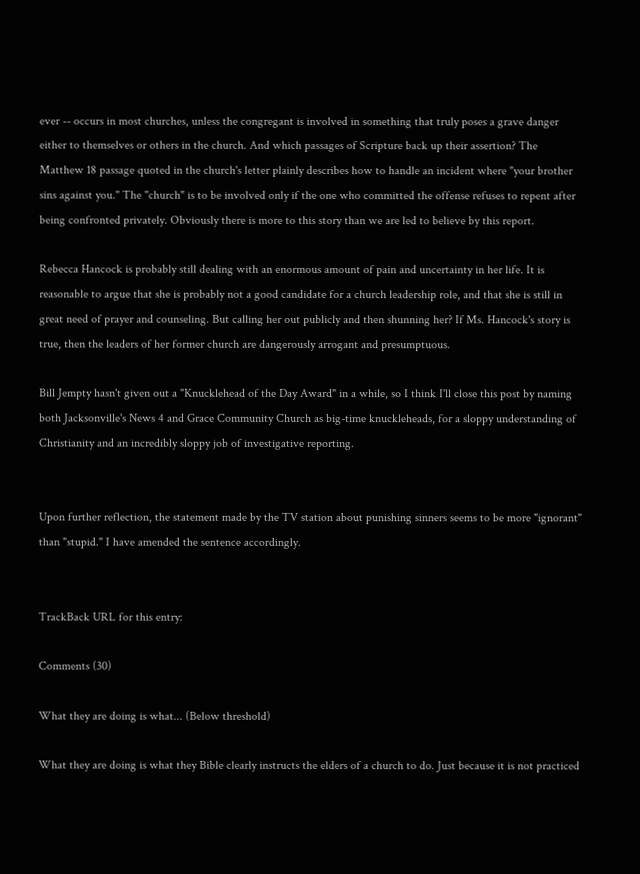ever -- occurs in most churches, unless the congregant is involved in something that truly poses a grave danger either to themselves or others in the church. And which passages of Scripture back up their assertion? The Matthew 18 passage quoted in the church's letter plainly describes how to handle an incident where "your brother sins against you." The "church" is to be involved only if the one who committed the offense refuses to repent after being confronted privately. Obviously there is more to this story than we are led to believe by this report.

Rebecca Hancock is probably still dealing with an enormous amount of pain and uncertainty in her life. It is reasonable to argue that she is probably not a good candidate for a church leadership role, and that she is still in great need of prayer and counseling. But calling her out publicly and then shunning her? If Ms. Hancock's story is true, then the leaders of her former church are dangerously arrogant and presumptuous.

Bill Jempty hasn't given out a "Knucklehead of the Day Award" in a while, so I think I'll close this post by naming both Jacksonville's News 4 and Grace Community Church as big-time knuckleheads, for a sloppy understanding of Christianity and an incredibly sloppy job of investigative reporting.


Upon further reflection, the statement made by the TV station about punishing sinners seems to be more "ignorant" than "stupid." I have amended the sentence accordingly.


TrackBack URL for this entry:

Comments (30)

What they are doing is what... (Below threshold)

What they are doing is what they Bible clearly instructs the elders of a church to do. Just because it is not practiced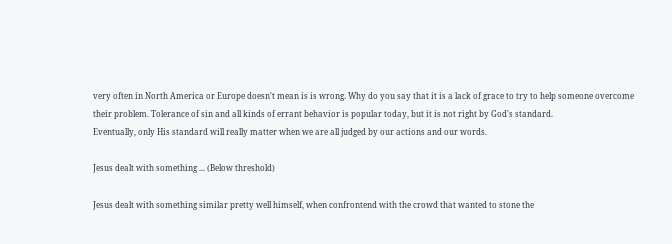very often in North America or Europe doesn't mean is is wrong. Why do you say that it is a lack of grace to try to help someone overcome their problem. Tolerance of sin and all kinds of errant behavior is popular today, but it is not right by God's standard.
Eventually, only His standard will really matter when we are all judged by our actions and our words.

Jesus dealt with something ... (Below threshold)

Jesus dealt with something similar pretty well himself, when confrontend with the crowd that wanted to stone the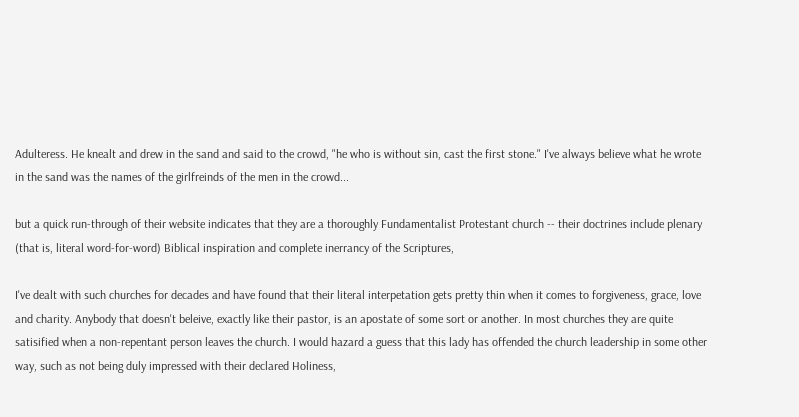Adulteress. He knealt and drew in the sand and said to the crowd, "he who is without sin, cast the first stone." I've always believe what he wrote in the sand was the names of the girlfreinds of the men in the crowd...

but a quick run-through of their website indicates that they are a thoroughly Fundamentalist Protestant church -- their doctrines include plenary (that is, literal word-for-word) Biblical inspiration and complete inerrancy of the Scriptures,

I've dealt with such churches for decades and have found that their literal interpetation gets pretty thin when it comes to forgiveness, grace, love and charity. Anybody that doesn't beleive, exactly like their pastor, is an apostate of some sort or another. In most churches they are quite satisified when a non-repentant person leaves the church. I would hazard a guess that this lady has offended the church leadership in some other way, such as not being duly impressed with their declared Holiness,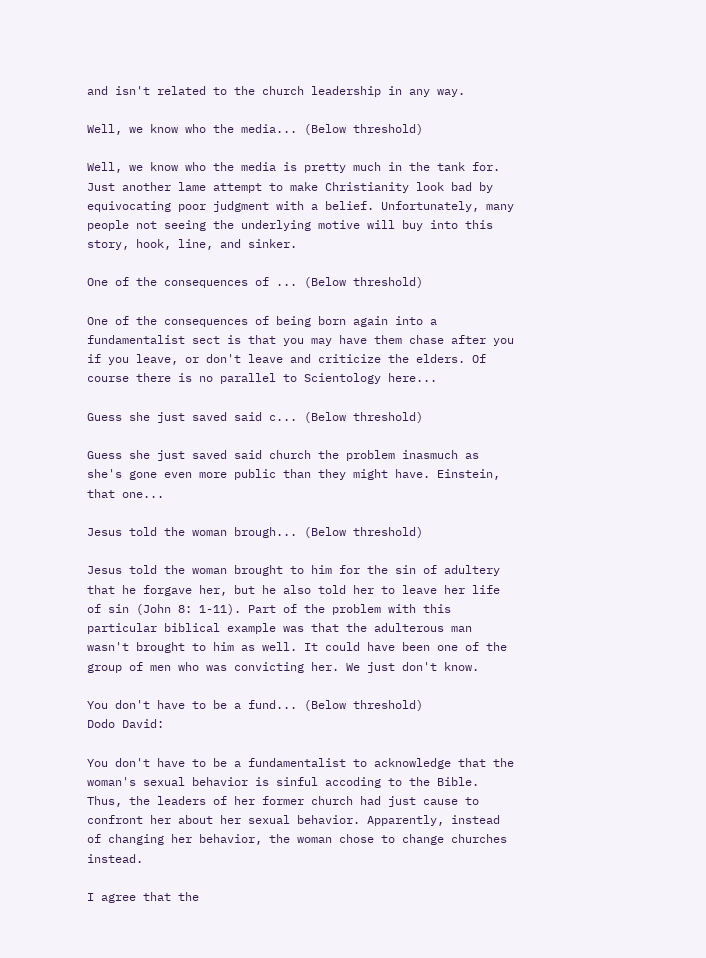and isn't related to the church leadership in any way.

Well, we know who the media... (Below threshold)

Well, we know who the media is pretty much in the tank for. Just another lame attempt to make Christianity look bad by equivocating poor judgment with a belief. Unfortunately, many people not seeing the underlying motive will buy into this story, hook, line, and sinker.

One of the consequences of ... (Below threshold)

One of the consequences of being born again into a fundamentalist sect is that you may have them chase after you if you leave, or don't leave and criticize the elders. Of course there is no parallel to Scientology here...

Guess she just saved said c... (Below threshold)

Guess she just saved said church the problem inasmuch as she's gone even more public than they might have. Einstein, that one...

Jesus told the woman brough... (Below threshold)

Jesus told the woman brought to him for the sin of adultery that he forgave her, but he also told her to leave her life of sin (John 8: 1-11). Part of the problem with this particular biblical example was that the adulterous man wasn't brought to him as well. It could have been one of the group of men who was convicting her. We just don't know.

You don't have to be a fund... (Below threshold)
Dodo David:

You don't have to be a fundamentalist to acknowledge that the woman's sexual behavior is sinful accoding to the Bible. Thus, the leaders of her former church had just cause to confront her about her sexual behavior. Apparently, instead of changing her behavior, the woman chose to change churches instead.

I agree that the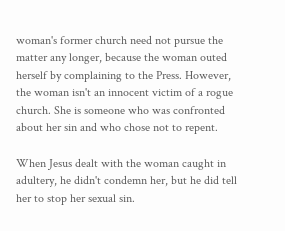woman's former church need not pursue the matter any longer, because the woman outed herself by complaining to the Press. However, the woman isn't an innocent victim of a rogue church. She is someone who was confronted about her sin and who chose not to repent.

When Jesus dealt with the woman caught in adultery, he didn't condemn her, but he did tell her to stop her sexual sin.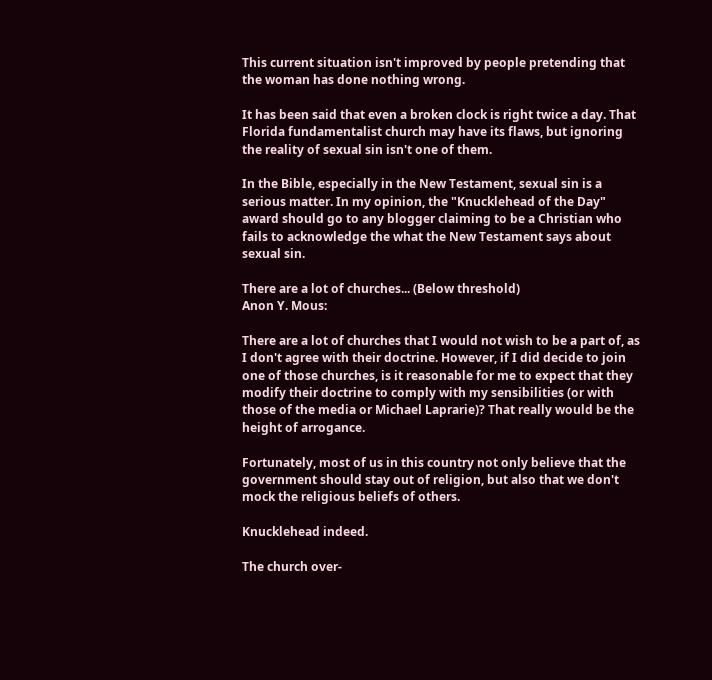This current situation isn't improved by people pretending that the woman has done nothing wrong.

It has been said that even a broken clock is right twice a day. That Florida fundamentalist church may have its flaws, but ignoring the reality of sexual sin isn't one of them.

In the Bible, especially in the New Testament, sexual sin is a serious matter. In my opinion, the "Knucklehead of the Day" award should go to any blogger claiming to be a Christian who fails to acknowledge the what the New Testament says about sexual sin.

There are a lot of churches... (Below threshold)
Anon Y. Mous:

There are a lot of churches that I would not wish to be a part of, as I don't agree with their doctrine. However, if I did decide to join one of those churches, is it reasonable for me to expect that they modify their doctrine to comply with my sensibilities (or with those of the media or Michael Laprarie)? That really would be the height of arrogance.

Fortunately, most of us in this country not only believe that the government should stay out of religion, but also that we don't mock the religious beliefs of others.

Knucklehead indeed.

The church over-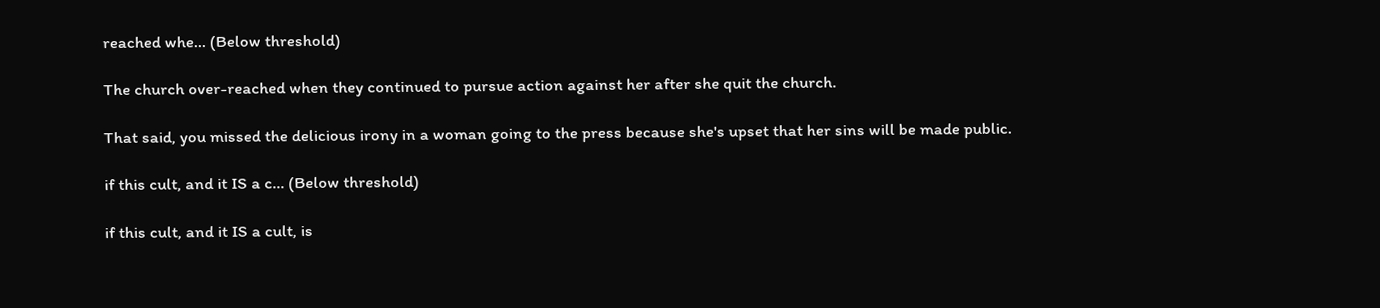reached whe... (Below threshold)

The church over-reached when they continued to pursue action against her after she quit the church.

That said, you missed the delicious irony in a woman going to the press because she's upset that her sins will be made public.

if this cult, and it IS a c... (Below threshold)

if this cult, and it IS a cult, is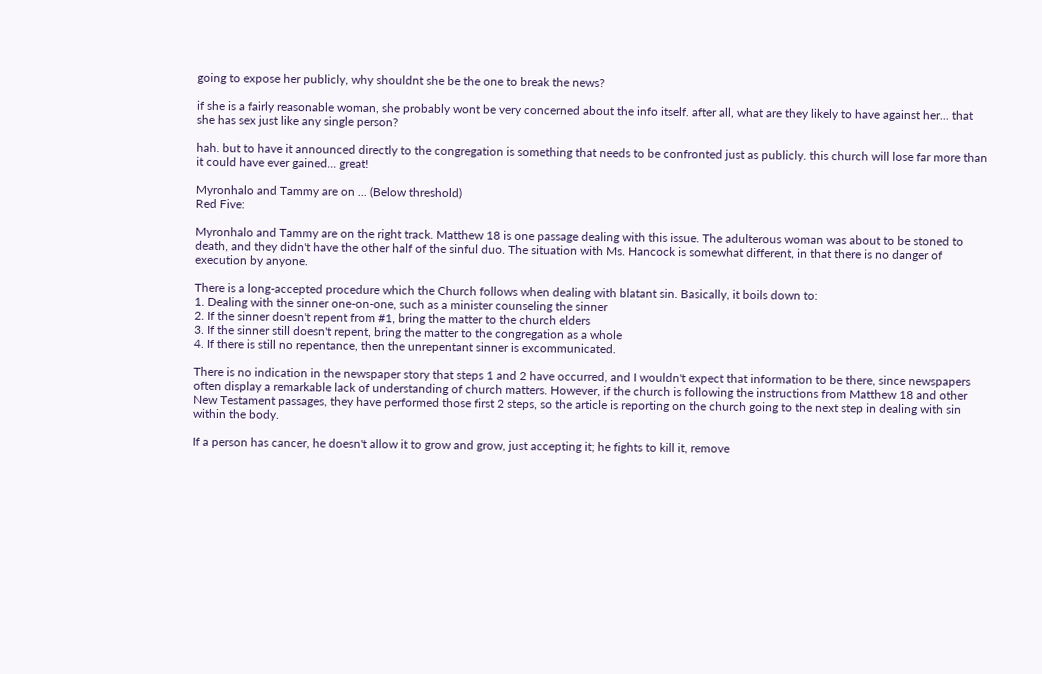going to expose her publicly, why shouldnt she be the one to break the news?

if she is a fairly reasonable woman, she probably wont be very concerned about the info itself. after all, what are they likely to have against her... that she has sex just like any single person?

hah. but to have it announced directly to the congregation is something that needs to be confronted just as publicly. this church will lose far more than it could have ever gained... great!

Myronhalo and Tammy are on ... (Below threshold)
Red Five:

Myronhalo and Tammy are on the right track. Matthew 18 is one passage dealing with this issue. The adulterous woman was about to be stoned to death, and they didn't have the other half of the sinful duo. The situation with Ms. Hancock is somewhat different, in that there is no danger of execution by anyone.

There is a long-accepted procedure which the Church follows when dealing with blatant sin. Basically, it boils down to:
1. Dealing with the sinner one-on-one, such as a minister counseling the sinner
2. If the sinner doesn't repent from #1, bring the matter to the church elders
3. If the sinner still doesn't repent, bring the matter to the congregation as a whole
4. If there is still no repentance, then the unrepentant sinner is excommunicated.

There is no indication in the newspaper story that steps 1 and 2 have occurred, and I wouldn't expect that information to be there, since newspapers often display a remarkable lack of understanding of church matters. However, if the church is following the instructions from Matthew 18 and other New Testament passages, they have performed those first 2 steps, so the article is reporting on the church going to the next step in dealing with sin within the body.

If a person has cancer, he doesn't allow it to grow and grow, just accepting it; he fights to kill it, remove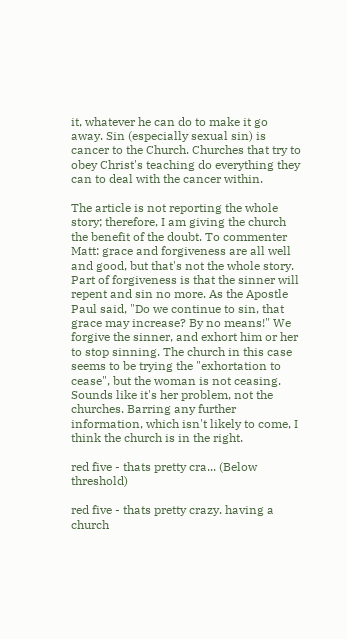it, whatever he can do to make it go away. Sin (especially sexual sin) is cancer to the Church. Churches that try to obey Christ's teaching do everything they can to deal with the cancer within.

The article is not reporting the whole story; therefore, I am giving the church the benefit of the doubt. To commenter Matt: grace and forgiveness are all well and good, but that's not the whole story. Part of forgiveness is that the sinner will repent and sin no more. As the Apostle Paul said, "Do we continue to sin, that grace may increase? By no means!" We forgive the sinner, and exhort him or her to stop sinning. The church in this case seems to be trying the "exhortation to cease", but the woman is not ceasing. Sounds like it's her problem, not the churches. Barring any further information, which isn't likely to come, I think the church is in the right.

red five - thats pretty cra... (Below threshold)

red five - thats pretty crazy. having a church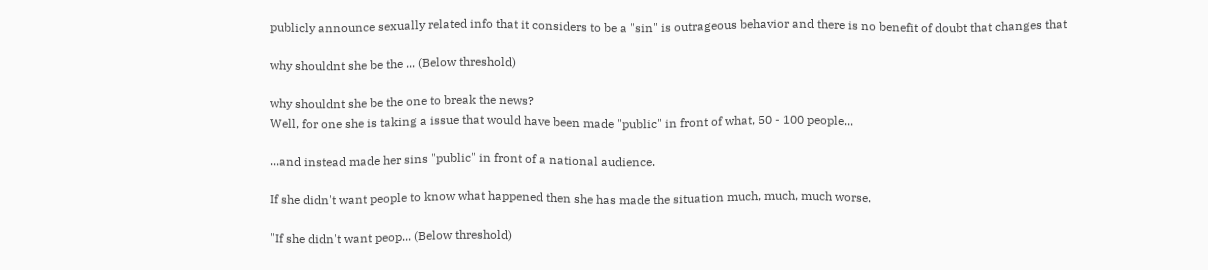publicly announce sexually related info that it considers to be a "sin" is outrageous behavior and there is no benefit of doubt that changes that

why shouldnt she be the ... (Below threshold)

why shouldnt she be the one to break the news?
Well, for one she is taking a issue that would have been made "public" in front of what, 50 - 100 people...

...and instead made her sins "public" in front of a national audience.

If she didn't want people to know what happened then she has made the situation much, much, much worse.

"If she didn't want peop... (Below threshold)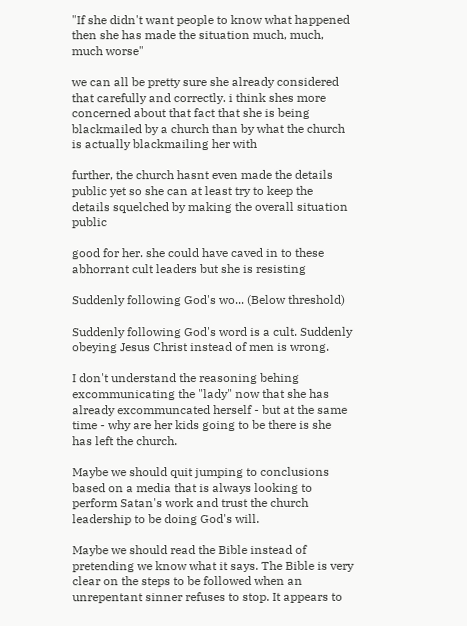"If she didn't want people to know what happened then she has made the situation much, much, much worse"

we can all be pretty sure she already considered that carefully and correctly. i think shes more concerned about that fact that she is being blackmailed by a church than by what the church is actually blackmailing her with

further, the church hasnt even made the details public yet so she can at least try to keep the details squelched by making the overall situation public

good for her. she could have caved in to these abhorrant cult leaders but she is resisting

Suddenly following God's wo... (Below threshold)

Suddenly following God's word is a cult. Suddenly obeying Jesus Christ instead of men is wrong.

I don't understand the reasoning behing excommunicating the "lady" now that she has already excommuncated herself - but at the same time - why are her kids going to be there is she has left the church.

Maybe we should quit jumping to conclusions based on a media that is always looking to perform Satan's work and trust the church leadership to be doing God's will.

Maybe we should read the Bible instead of pretending we know what it says. The Bible is very clear on the steps to be followed when an unrepentant sinner refuses to stop. It appears to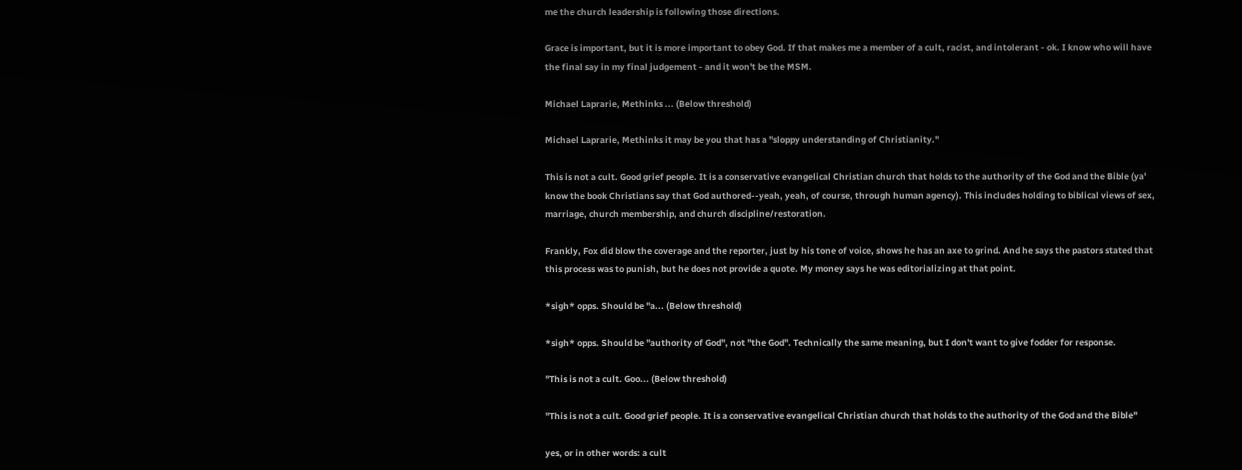me the church leadership is following those directions.

Grace is important, but it is more important to obey God. If that makes me a member of a cult, racist, and intolerant - ok. I know who will have the final say in my final judgement - and it won't be the MSM.

Michael Laprarie, Methinks ... (Below threshold)

Michael Laprarie, Methinks it may be you that has a "sloppy understanding of Christianity."

This is not a cult. Good grief people. It is a conservative evangelical Christian church that holds to the authority of the God and the Bible (ya' know the book Christians say that God authored--yeah, yeah, of course, through human agency). This includes holding to biblical views of sex, marriage, church membership, and church discipline/restoration.

Frankly, Fox did blow the coverage and the reporter, just by his tone of voice, shows he has an axe to grind. And he says the pastors stated that this process was to punish, but he does not provide a quote. My money says he was editorializing at that point.

*sigh* opps. Should be "a... (Below threshold)

*sigh* opps. Should be "authority of God", not "the God". Technically the same meaning, but I don't want to give fodder for response.

"This is not a cult. Goo... (Below threshold)

"This is not a cult. Good grief people. It is a conservative evangelical Christian church that holds to the authority of the God and the Bible"

yes, or in other words: a cult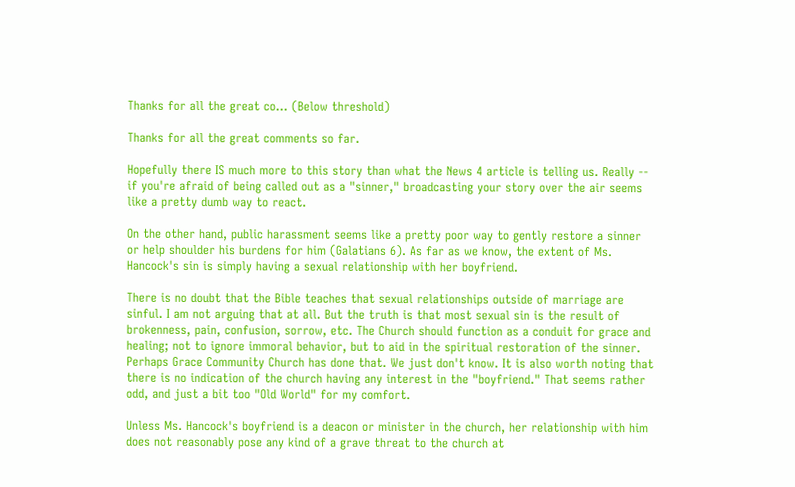Thanks for all the great co... (Below threshold)

Thanks for all the great comments so far.

Hopefully there IS much more to this story than what the News 4 article is telling us. Really -- if you're afraid of being called out as a "sinner," broadcasting your story over the air seems like a pretty dumb way to react.

On the other hand, public harassment seems like a pretty poor way to gently restore a sinner or help shoulder his burdens for him (Galatians 6). As far as we know, the extent of Ms. Hancock's sin is simply having a sexual relationship with her boyfriend.

There is no doubt that the Bible teaches that sexual relationships outside of marriage are sinful. I am not arguing that at all. But the truth is that most sexual sin is the result of brokenness, pain, confusion, sorrow, etc. The Church should function as a conduit for grace and healing; not to ignore immoral behavior, but to aid in the spiritual restoration of the sinner. Perhaps Grace Community Church has done that. We just don't know. It is also worth noting that there is no indication of the church having any interest in the "boyfriend." That seems rather odd, and just a bit too "Old World" for my comfort.

Unless Ms. Hancock's boyfriend is a deacon or minister in the church, her relationship with him does not reasonably pose any kind of a grave threat to the church at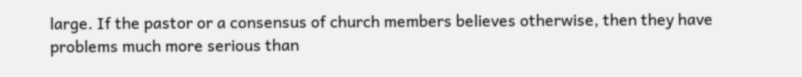large. If the pastor or a consensus of church members believes otherwise, then they have problems much more serious than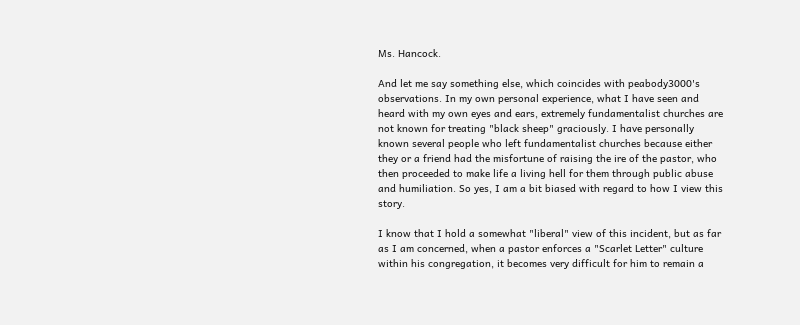Ms. Hancock.

And let me say something else, which coincides with peabody3000's observations. In my own personal experience, what I have seen and heard with my own eyes and ears, extremely fundamentalist churches are not known for treating "black sheep" graciously. I have personally known several people who left fundamentalist churches because either they or a friend had the misfortune of raising the ire of the pastor, who then proceeded to make life a living hell for them through public abuse and humiliation. So yes, I am a bit biased with regard to how I view this story.

I know that I hold a somewhat "liberal" view of this incident, but as far as I am concerned, when a pastor enforces a "Scarlet Letter" culture within his congregation, it becomes very difficult for him to remain a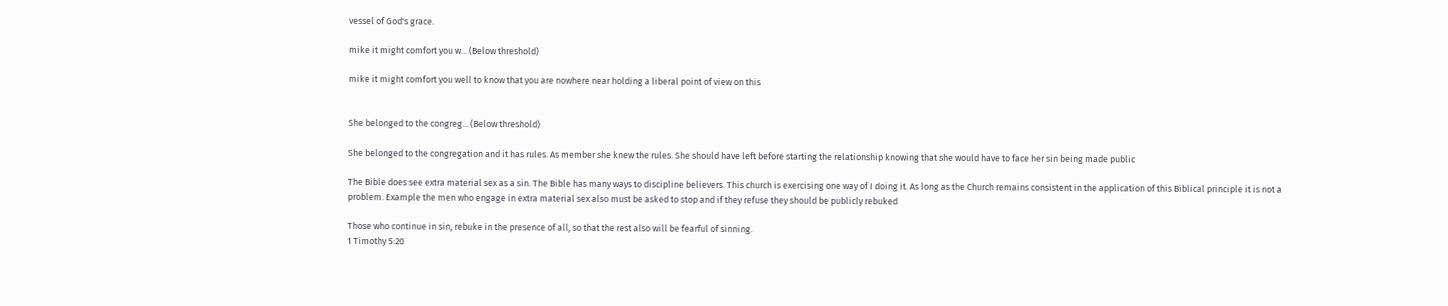vessel of God's grace.

mike it might comfort you w... (Below threshold)

mike it might comfort you well to know that you are nowhere near holding a liberal point of view on this


She belonged to the congreg... (Below threshold)

She belonged to the congregation and it has rules. As member she knew the rules. She should have left before starting the relationship knowing that she would have to face her sin being made public

The Bible does see extra material sex as a sin. The Bible has many ways to discipline believers. This church is exercising one way of I doing it. As long as the Church remains consistent in the application of this Biblical principle it is not a problem. Example the men who engage in extra material sex also must be asked to stop and if they refuse they should be publicly rebuked

Those who continue in sin, rebuke in the presence of all, so that the rest also will be fearful of sinning.
1 Timothy 5:20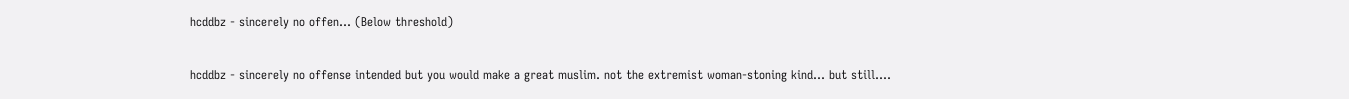hcddbz - sincerely no offen... (Below threshold)

hcddbz - sincerely no offense intended but you would make a great muslim. not the extremist woman-stoning kind... but still....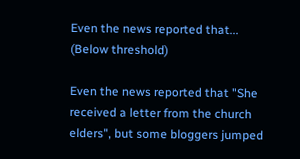Even the news reported that... (Below threshold)

Even the news reported that "She received a letter from the church elders", but some bloggers jumped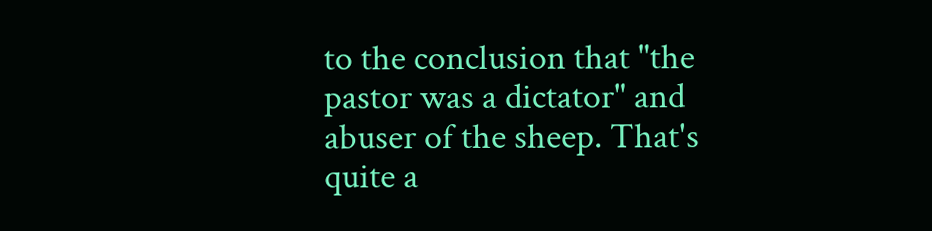to the conclusion that "the pastor was a dictator" and abuser of the sheep. That's quite a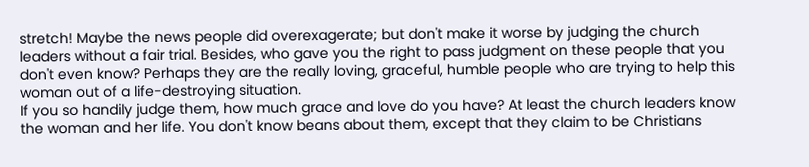stretch! Maybe the news people did overexagerate; but don't make it worse by judging the church leaders without a fair trial. Besides, who gave you the right to pass judgment on these people that you don't even know? Perhaps they are the really loving, graceful, humble people who are trying to help this woman out of a life-destroying situation.
If you so handily judge them, how much grace and love do you have? At least the church leaders know the woman and her life. You don't know beans about them, except that they claim to be Christians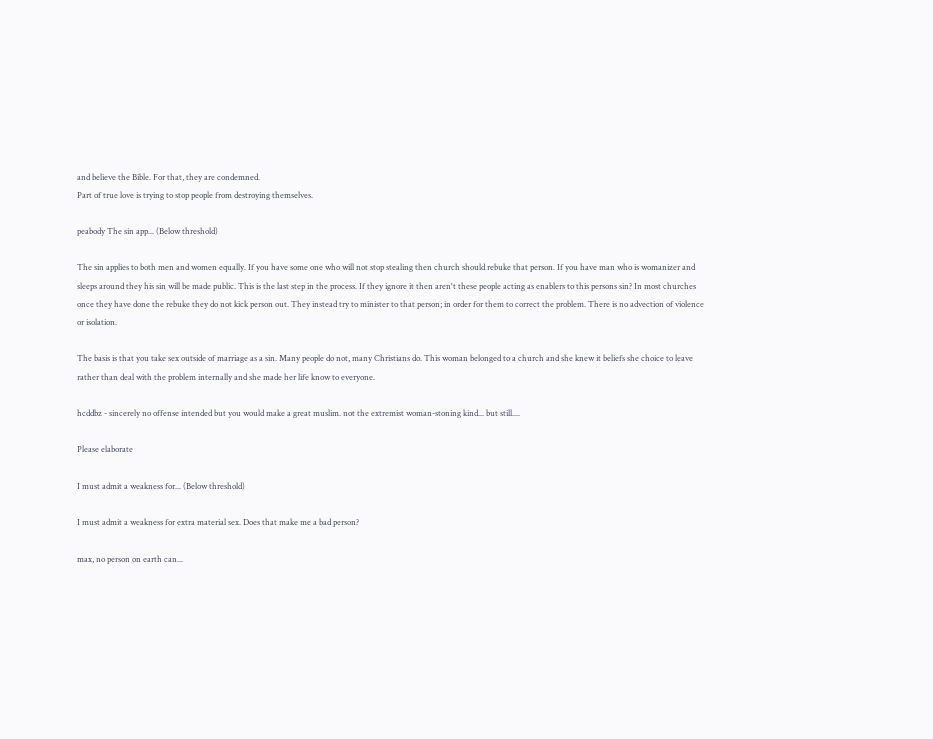and believe the Bible. For that, they are condemned.
Part of true love is trying to stop people from destroying themselves.

peabody The sin app... (Below threshold)

The sin applies to both men and women equally. If you have some one who will not stop stealing then church should rebuke that person. If you have man who is womanizer and sleeps around they his sin will be made public. This is the last step in the process. If they ignore it then aren't these people acting as enablers to this persons sin? In most churches once they have done the rebuke they do not kick person out. They instead try to minister to that person; in order for them to correct the problem. There is no advection of violence or isolation.

The basis is that you take sex outside of marriage as a sin. Many people do not, many Christians do. This woman belonged to a church and she knew it beliefs she choice to leave rather than deal with the problem internally and she made her life know to everyone.

hcddbz - sincerely no offense intended but you would make a great muslim. not the extremist woman-stoning kind... but still....

Please elaborate

I must admit a weakness for... (Below threshold)

I must admit a weakness for extra material sex. Does that make me a bad person?

max, no person on earth can...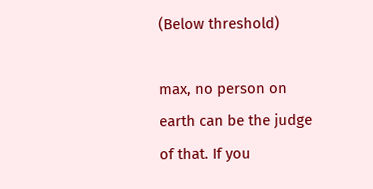(Below threshold)

max, no person on earth can be the judge of that. If you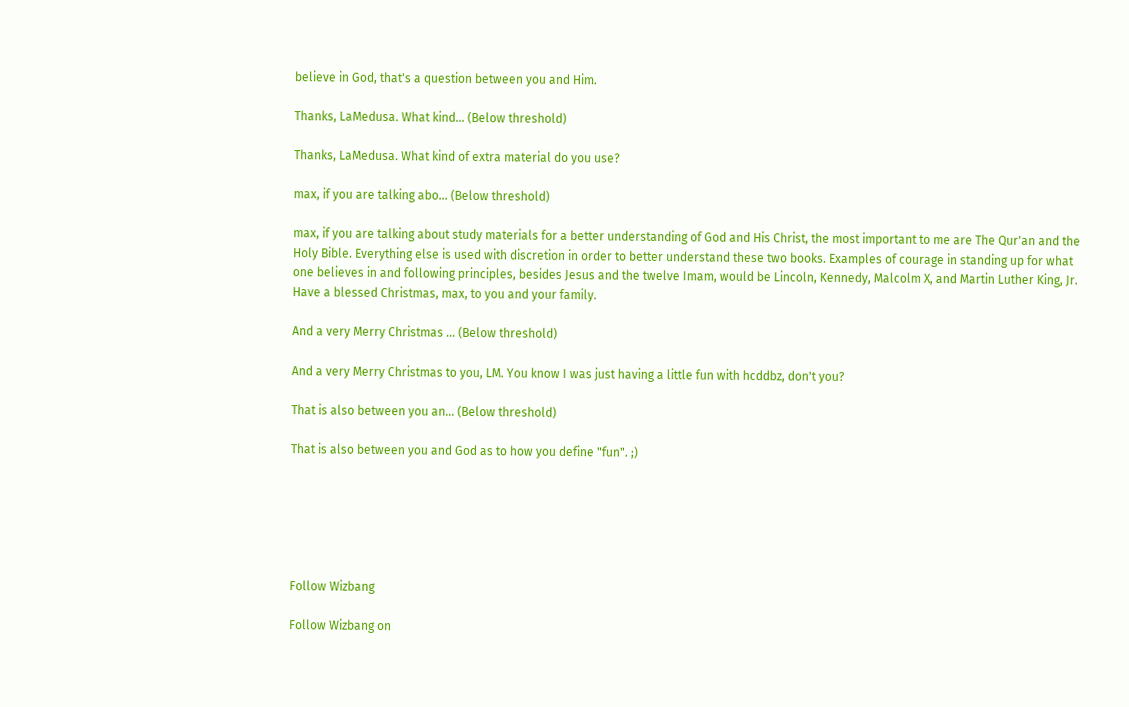believe in God, that's a question between you and Him.

Thanks, LaMedusa. What kind... (Below threshold)

Thanks, LaMedusa. What kind of extra material do you use?

max, if you are talking abo... (Below threshold)

max, if you are talking about study materials for a better understanding of God and His Christ, the most important to me are The Qur'an and the Holy Bible. Everything else is used with discretion in order to better understand these two books. Examples of courage in standing up for what one believes in and following principles, besides Jesus and the twelve Imam, would be Lincoln, Kennedy, Malcolm X, and Martin Luther King, Jr. Have a blessed Christmas, max, to you and your family.

And a very Merry Christmas ... (Below threshold)

And a very Merry Christmas to you, LM. You know I was just having a little fun with hcddbz, don't you?

That is also between you an... (Below threshold)

That is also between you and God as to how you define "fun". ;)






Follow Wizbang

Follow Wizbang on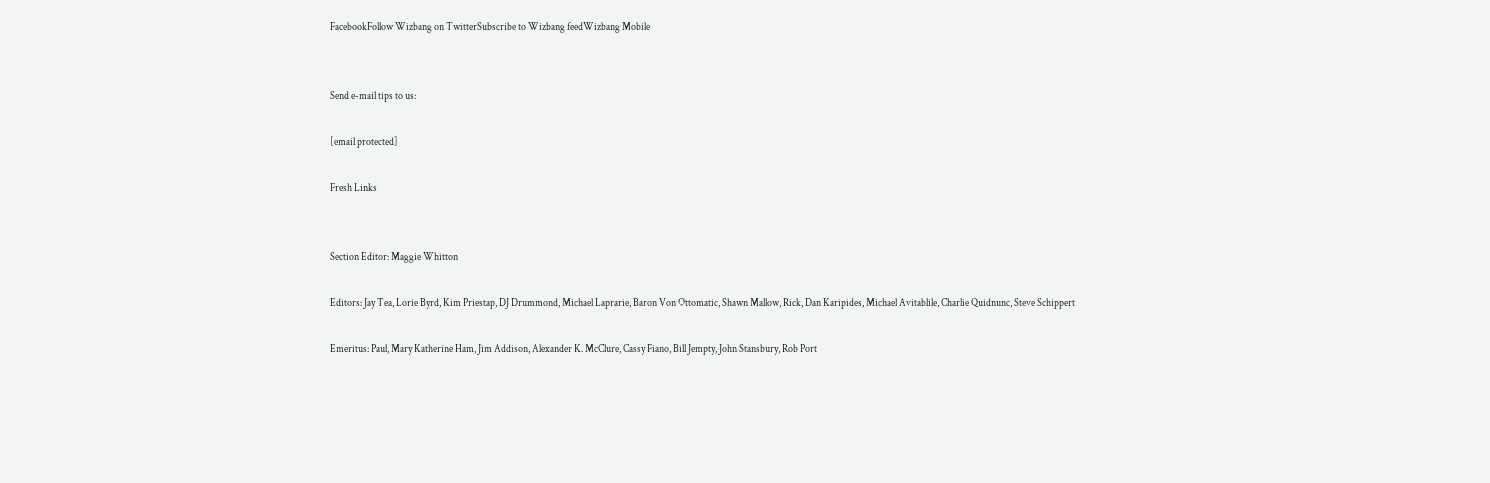FacebookFollow Wizbang on TwitterSubscribe to Wizbang feedWizbang Mobile


Send e-mail tips to us:

[email protected]

Fresh Links


Section Editor: Maggie Whitton

Editors: Jay Tea, Lorie Byrd, Kim Priestap, DJ Drummond, Michael Laprarie, Baron Von Ottomatic, Shawn Mallow, Rick, Dan Karipides, Michael Avitablile, Charlie Quidnunc, Steve Schippert

Emeritus: Paul, Mary Katherine Ham, Jim Addison, Alexander K. McClure, Cassy Fiano, Bill Jempty, John Stansbury, Rob Port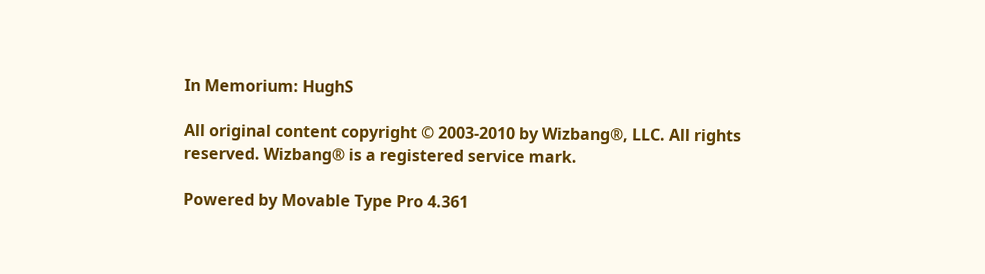In Memorium: HughS

All original content copyright © 2003-2010 by Wizbang®, LLC. All rights reserved. Wizbang® is a registered service mark.

Powered by Movable Type Pro 4.361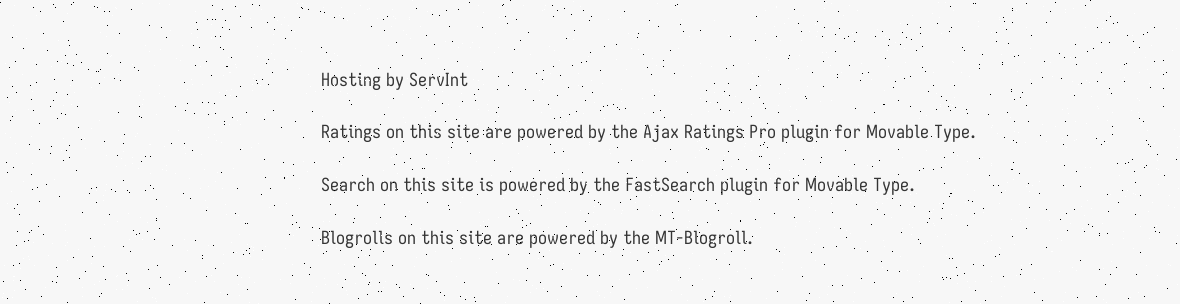Hosting by ServInt

Ratings on this site are powered by the Ajax Ratings Pro plugin for Movable Type.

Search on this site is powered by the FastSearch plugin for Movable Type.

Blogrolls on this site are powered by the MT-Blogroll.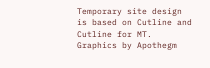Temporary site design is based on Cutline and Cutline for MT. Graphics by Apothegm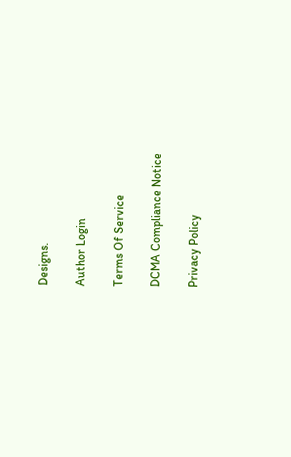Designs.

Author Login

Terms Of Service

DCMA Compliance Notice

Privacy Policy